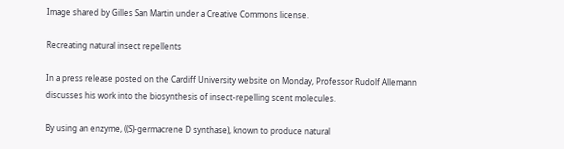Image shared by Gilles San Martin under a Creative Commons license.

Recreating natural insect repellents

In a press release posted on the Cardiff University website on Monday, Professor Rudolf Allemann discusses his work into the biosynthesis of insect-repelling scent molecules.

By using an enzyme, ((S)-germacrene D synthase), known to produce natural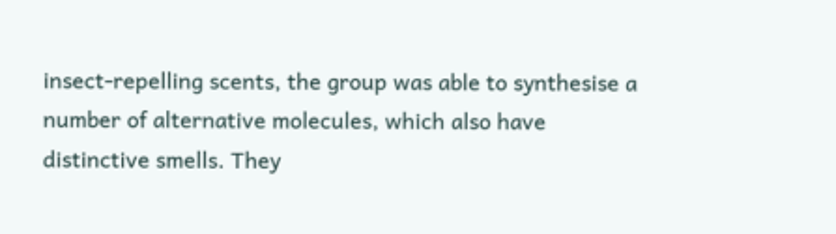insect-repelling scents, the group was able to synthesise a number of alternative molecules, which also have distinctive smells. They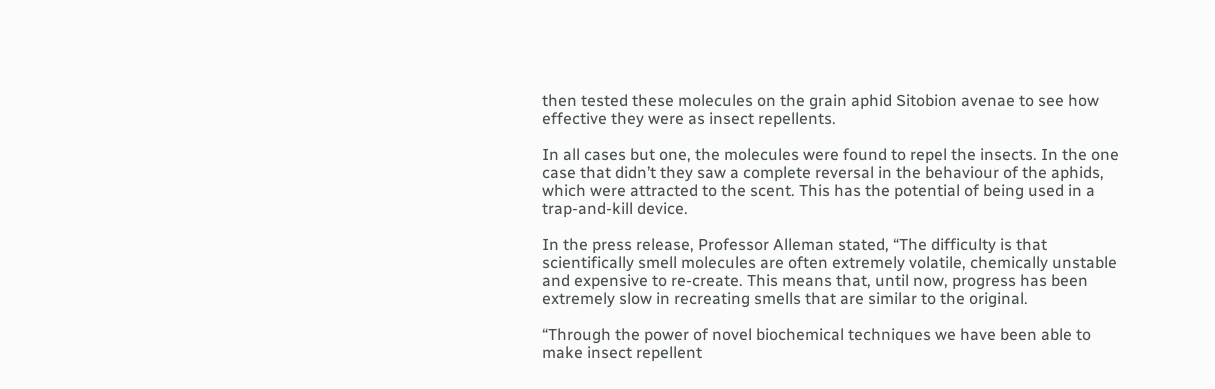then tested these molecules on the grain aphid Sitobion avenae to see how effective they were as insect repellents.

In all cases but one, the molecules were found to repel the insects. In the one case that didn’t they saw a complete reversal in the behaviour of the aphids, which were attracted to the scent. This has the potential of being used in a trap-and-kill device.

In the press release, Professor Alleman stated, “The difficulty is that scientifically smell molecules are often extremely volatile, chemically unstable and expensive to re-create. This means that, until now, progress has been extremely slow in recreating smells that are similar to the original.

“Through the power of novel biochemical techniques we have been able to make insect repellent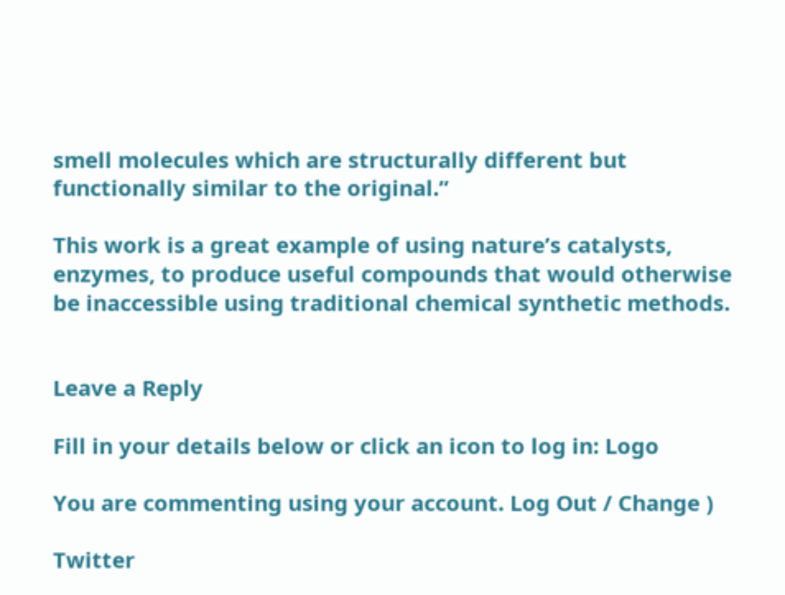smell molecules which are structurally different but functionally similar to the original.”

This work is a great example of using nature’s catalysts, enzymes, to produce useful compounds that would otherwise be inaccessible using traditional chemical synthetic methods.


Leave a Reply

Fill in your details below or click an icon to log in: Logo

You are commenting using your account. Log Out / Change )

Twitter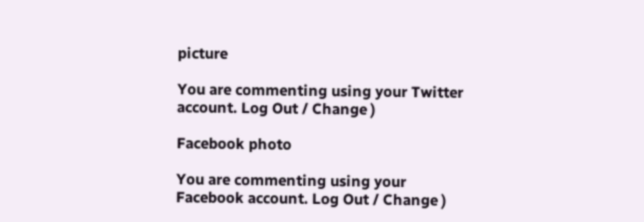picture

You are commenting using your Twitter account. Log Out / Change )

Facebook photo

You are commenting using your Facebook account. Log Out / Change )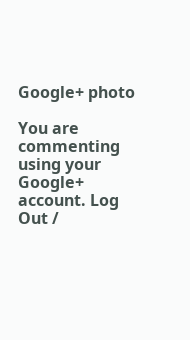Google+ photo

You are commenting using your Google+ account. Log Out /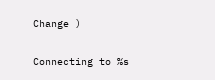Change )

Connecting to %s